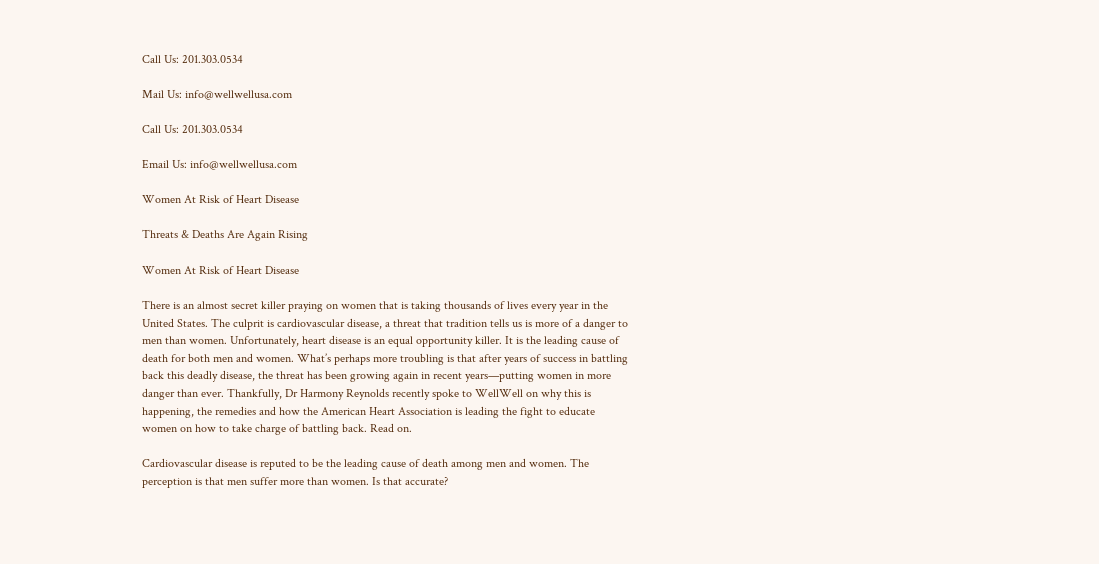Call Us: 201.303.0534

Mail Us: info@wellwellusa.com

Call Us: 201.303.0534

Email Us: info@wellwellusa.com

Women At Risk of Heart Disease

Threats & Deaths Are Again Rising

Women At Risk of Heart Disease

There is an almost secret killer praying on women that is taking thousands of lives every year in the United States. The culprit is cardiovascular disease, a threat that tradition tells us is more of a danger to men than women. Unfortunately, heart disease is an equal opportunity killer. It is the leading cause of death for both men and women. What’s perhaps more troubling is that after years of success in battling back this deadly disease, the threat has been growing again in recent years—putting women in more danger than ever. Thankfully, Dr Harmony Reynolds recently spoke to WellWell on why this is happening, the remedies and how the American Heart Association is leading the fight to educate women on how to take charge of battling back. Read on.

Cardiovascular disease is reputed to be the leading cause of death among men and women. The perception is that men suffer more than women. Is that accurate?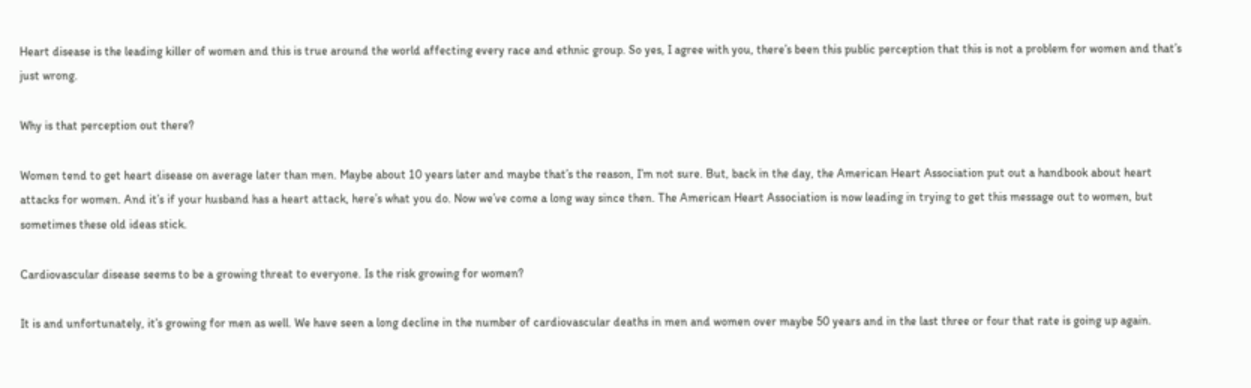Heart disease is the leading killer of women and this is true around the world affecting every race and ethnic group. So yes, I agree with you, there’s been this public perception that this is not a problem for women and that’s just wrong.

Why is that perception out there?

Women tend to get heart disease on average later than men. Maybe about 10 years later and maybe that’s the reason, I’m not sure. But, back in the day, the American Heart Association put out a handbook about heart attacks for women. And it’s if your husband has a heart attack, here’s what you do. Now we’ve come a long way since then. The American Heart Association is now leading in trying to get this message out to women, but sometimes these old ideas stick.

Cardiovascular disease seems to be a growing threat to everyone. Is the risk growing for women?

It is and unfortunately, it’s growing for men as well. We have seen a long decline in the number of cardiovascular deaths in men and women over maybe 50 years and in the last three or four that rate is going up again.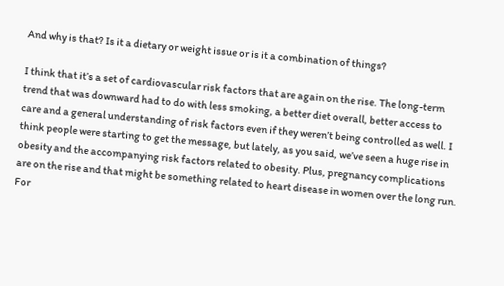And why is that? Is it a dietary or weight issue or is it a combination of things?

I think that it’s a set of cardiovascular risk factors that are again on the rise. The long-term trend that was downward had to do with less smoking, a better diet overall, better access to care and a general understanding of risk factors even if they weren’t being controlled as well. I think people were starting to get the message, but lately, as you said, we’ve seen a huge rise in obesity and the accompanying risk factors related to obesity. Plus, pregnancy complications are on the rise and that might be something related to heart disease in women over the long run. For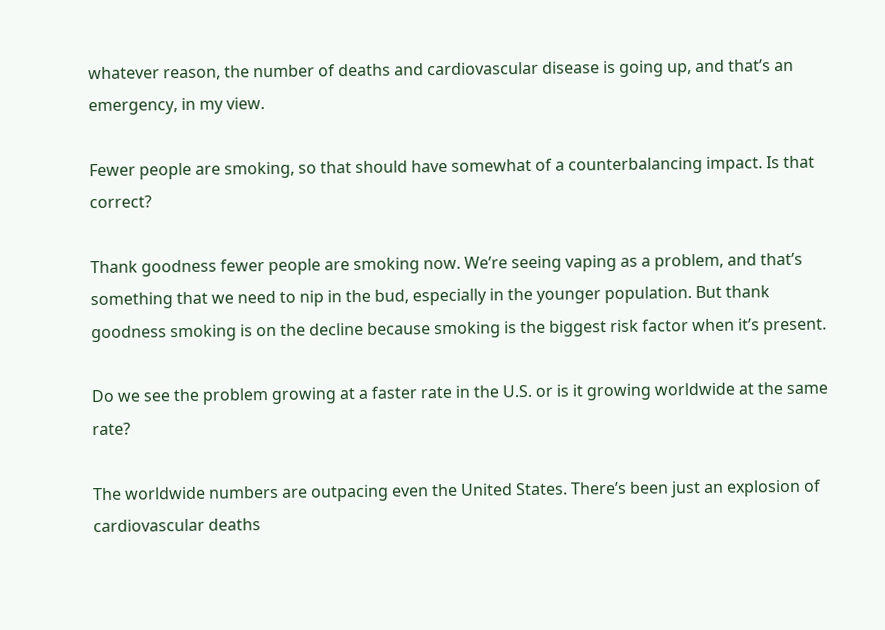whatever reason, the number of deaths and cardiovascular disease is going up, and that’s an emergency, in my view.

Fewer people are smoking, so that should have somewhat of a counterbalancing impact. Is that correct?

Thank goodness fewer people are smoking now. We’re seeing vaping as a problem, and that’s something that we need to nip in the bud, especially in the younger population. But thank goodness smoking is on the decline because smoking is the biggest risk factor when it’s present.

Do we see the problem growing at a faster rate in the U.S. or is it growing worldwide at the same rate?

The worldwide numbers are outpacing even the United States. There’s been just an explosion of cardiovascular deaths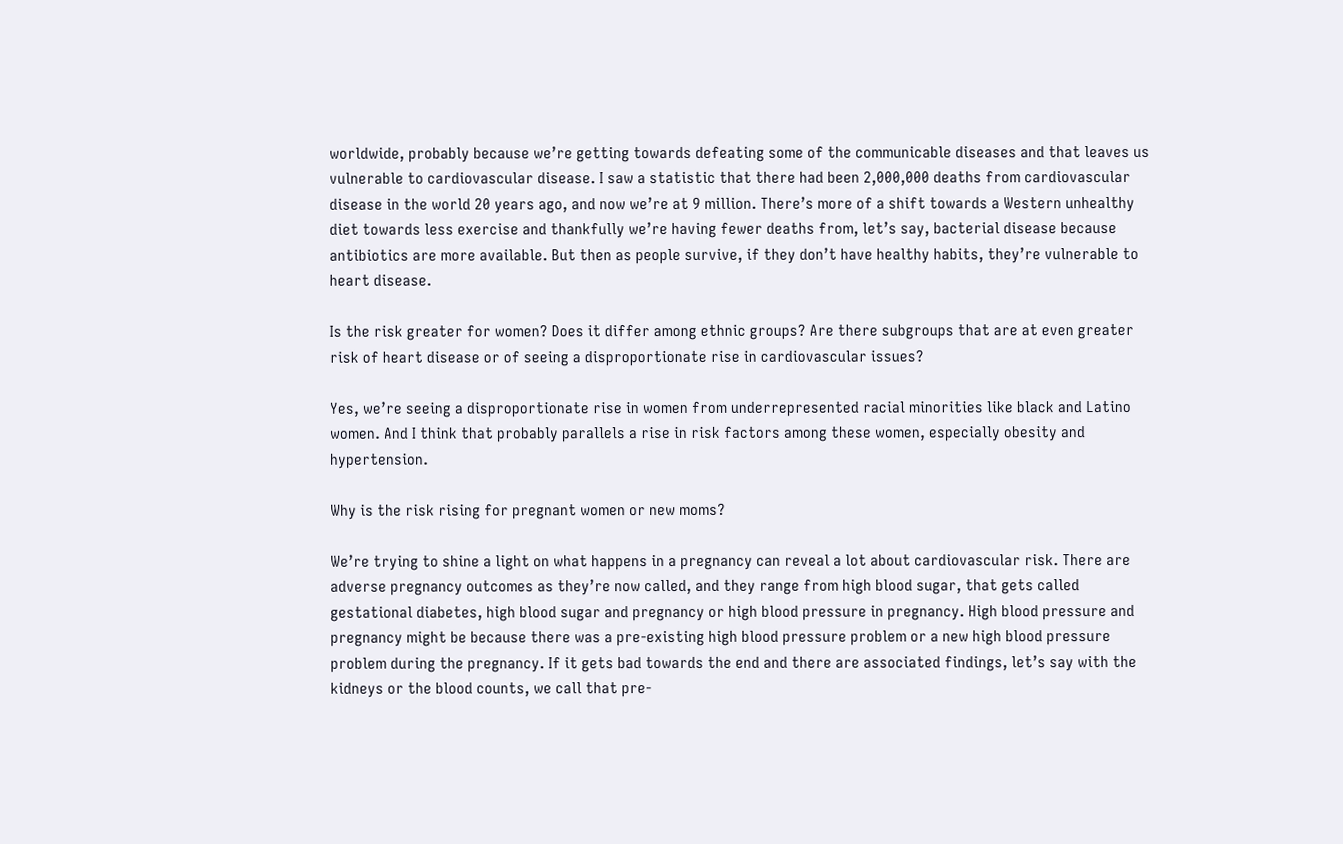worldwide, probably because we’re getting towards defeating some of the communicable diseases and that leaves us vulnerable to cardiovascular disease. I saw a statistic that there had been 2,000,000 deaths from cardiovascular disease in the world 20 years ago, and now we’re at 9 million. There’s more of a shift towards a Western unhealthy diet towards less exercise and thankfully we’re having fewer deaths from, let’s say, bacterial disease because antibiotics are more available. But then as people survive, if they don’t have healthy habits, they’re vulnerable to heart disease.

Is the risk greater for women? Does it differ among ethnic groups? Are there subgroups that are at even greater risk of heart disease or of seeing a disproportionate rise in cardiovascular issues?

Yes, we’re seeing a disproportionate rise in women from underrepresented racial minorities like black and Latino women. And I think that probably parallels a rise in risk factors among these women, especially obesity and hypertension.

Why is the risk rising for pregnant women or new moms?

We’re trying to shine a light on what happens in a pregnancy can reveal a lot about cardiovascular risk. There are adverse pregnancy outcomes as they’re now called, and they range from high blood sugar, that gets called gestational diabetes, high blood sugar and pregnancy or high blood pressure in pregnancy. High blood pressure and pregnancy might be because there was a pre-existing high blood pressure problem or a new high blood pressure problem during the pregnancy. If it gets bad towards the end and there are associated findings, let’s say with the kidneys or the blood counts, we call that pre-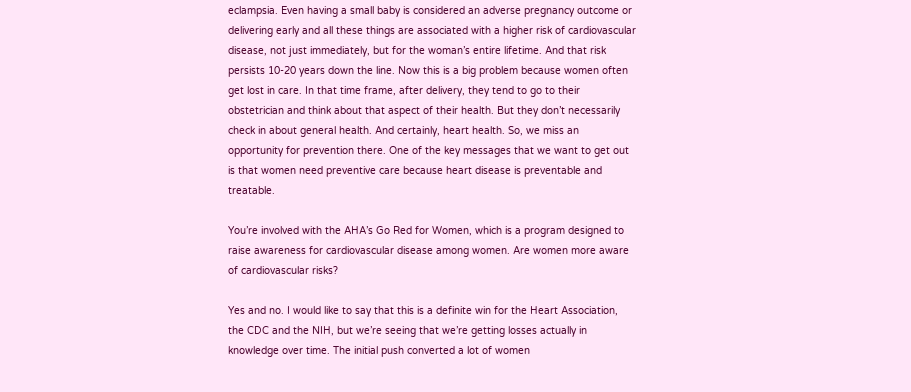eclampsia. Even having a small baby is considered an adverse pregnancy outcome or delivering early and all these things are associated with a higher risk of cardiovascular disease, not just immediately, but for the woman’s entire lifetime. And that risk persists 10-20 years down the line. Now this is a big problem because women often get lost in care. In that time frame, after delivery, they tend to go to their obstetrician and think about that aspect of their health. But they don’t necessarily check in about general health. And certainly, heart health. So, we miss an opportunity for prevention there. One of the key messages that we want to get out is that women need preventive care because heart disease is preventable and treatable.

You’re involved with the AHA’s Go Red for Women, which is a program designed to raise awareness for cardiovascular disease among women. Are women more aware of cardiovascular risks?

Yes and no. I would like to say that this is a definite win for the Heart Association, the CDC and the NIH, but we’re seeing that we’re getting losses actually in knowledge over time. The initial push converted a lot of women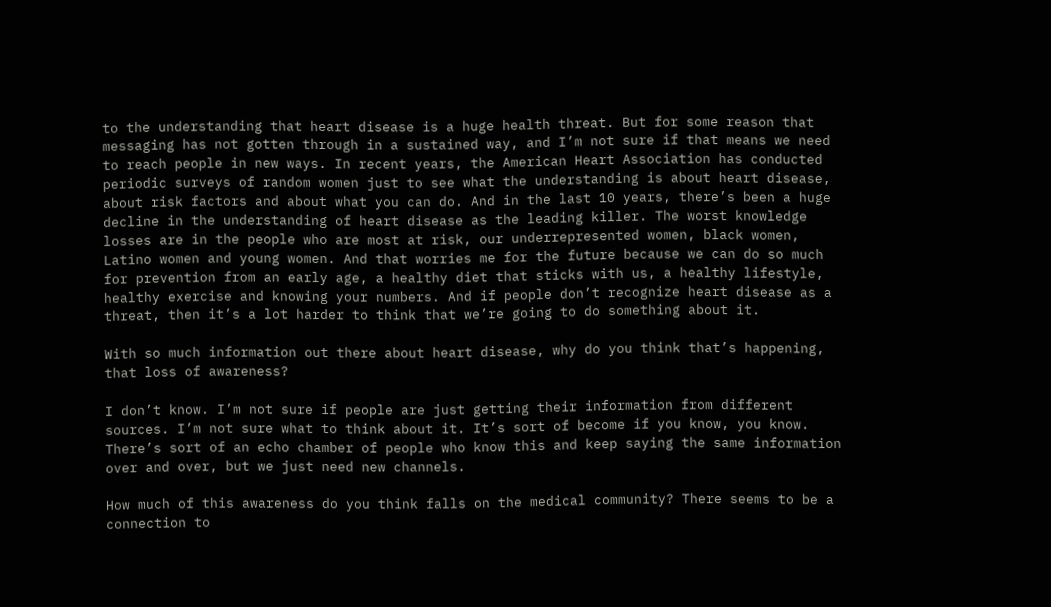to the understanding that heart disease is a huge health threat. But for some reason that messaging has not gotten through in a sustained way, and I’m not sure if that means we need to reach people in new ways. In recent years, the American Heart Association has conducted periodic surveys of random women just to see what the understanding is about heart disease, about risk factors and about what you can do. And in the last 10 years, there’s been a huge decline in the understanding of heart disease as the leading killer. The worst knowledge losses are in the people who are most at risk, our underrepresented women, black women, Latino women and young women. And that worries me for the future because we can do so much for prevention from an early age, a healthy diet that sticks with us, a healthy lifestyle, healthy exercise and knowing your numbers. And if people don’t recognize heart disease as a threat, then it’s a lot harder to think that we’re going to do something about it.

With so much information out there about heart disease, why do you think that’s happening, that loss of awareness?

I don’t know. I’m not sure if people are just getting their information from different sources. I’m not sure what to think about it. It’s sort of become if you know, you know. There’s sort of an echo chamber of people who know this and keep saying the same information over and over, but we just need new channels.

How much of this awareness do you think falls on the medical community? There seems to be a connection to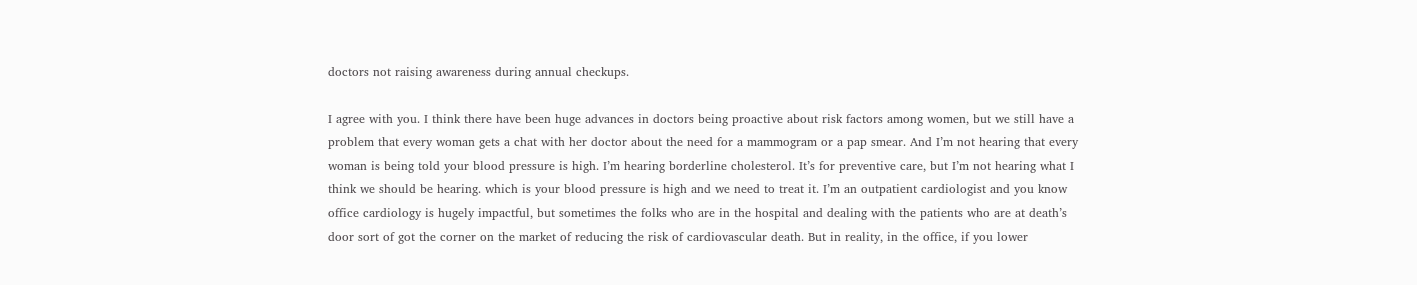doctors not raising awareness during annual checkups.

I agree with you. I think there have been huge advances in doctors being proactive about risk factors among women, but we still have a problem that every woman gets a chat with her doctor about the need for a mammogram or a pap smear. And I’m not hearing that every woman is being told your blood pressure is high. I’m hearing borderline cholesterol. It’s for preventive care, but I’m not hearing what I think we should be hearing. which is your blood pressure is high and we need to treat it. I’m an outpatient cardiologist and you know office cardiology is hugely impactful, but sometimes the folks who are in the hospital and dealing with the patients who are at death’s door sort of got the corner on the market of reducing the risk of cardiovascular death. But in reality, in the office, if you lower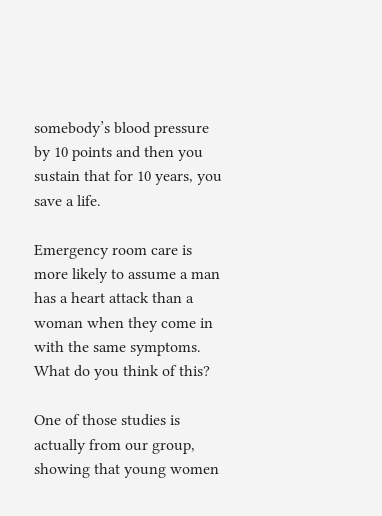somebody’s blood pressure by 10 points and then you sustain that for 10 years, you save a life.

Emergency room care is more likely to assume a man has a heart attack than a woman when they come in with the same symptoms. What do you think of this?

One of those studies is actually from our group, showing that young women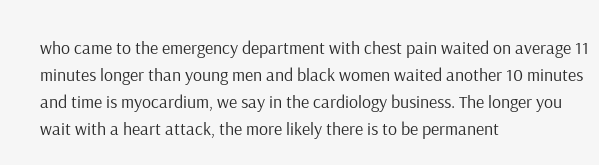who came to the emergency department with chest pain waited on average 11 minutes longer than young men and black women waited another 10 minutes and time is myocardium, we say in the cardiology business. The longer you wait with a heart attack, the more likely there is to be permanent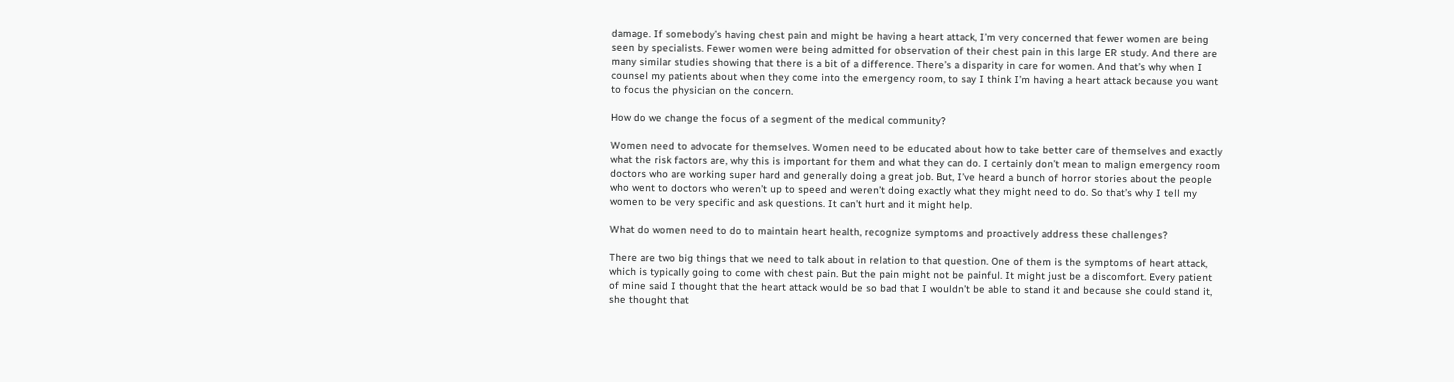damage. If somebody’s having chest pain and might be having a heart attack, I’m very concerned that fewer women are being seen by specialists. Fewer women were being admitted for observation of their chest pain in this large ER study. And there are many similar studies showing that there is a bit of a difference. There’s a disparity in care for women. And that’s why when I counsel my patients about when they come into the emergency room, to say I think I’m having a heart attack because you want to focus the physician on the concern.

How do we change the focus of a segment of the medical community?

Women need to advocate for themselves. Women need to be educated about how to take better care of themselves and exactly what the risk factors are, why this is important for them and what they can do. I certainly don’t mean to malign emergency room doctors who are working super hard and generally doing a great job. But, I’ve heard a bunch of horror stories about the people who went to doctors who weren’t up to speed and weren’t doing exactly what they might need to do. So that’s why I tell my women to be very specific and ask questions. It can’t hurt and it might help.

What do women need to do to maintain heart health, recognize symptoms and proactively address these challenges?

There are two big things that we need to talk about in relation to that question. One of them is the symptoms of heart attack, which is typically going to come with chest pain. But the pain might not be painful. It might just be a discomfort. Every patient of mine said I thought that the heart attack would be so bad that I wouldn’t be able to stand it and because she could stand it, she thought that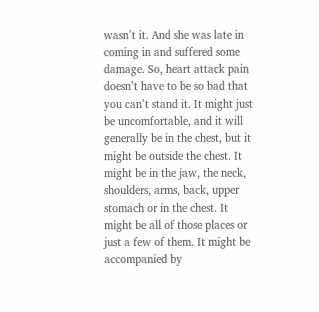wasn’t it. And she was late in coming in and suffered some damage. So, heart attack pain doesn’t have to be so bad that you can’t stand it. It might just be uncomfortable, and it will generally be in the chest, but it might be outside the chest. It might be in the jaw, the neck, shoulders, arms, back, upper stomach or in the chest. It might be all of those places or just a few of them. It might be accompanied by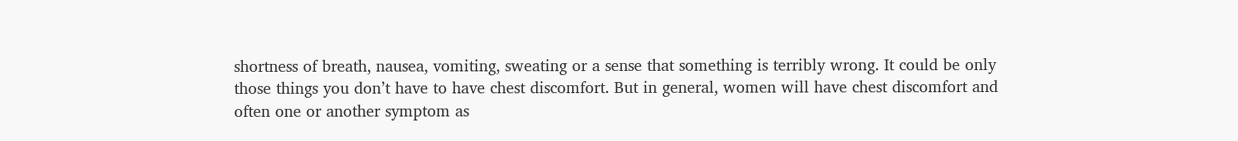shortness of breath, nausea, vomiting, sweating or a sense that something is terribly wrong. It could be only those things you don’t have to have chest discomfort. But in general, women will have chest discomfort and often one or another symptom as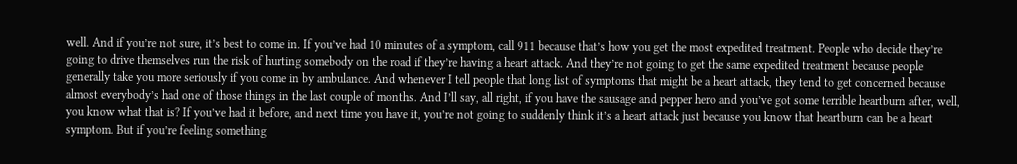well. And if you’re not sure, it’s best to come in. If you’ve had 10 minutes of a symptom, call 911 because that’s how you get the most expedited treatment. People who decide they’re going to drive themselves run the risk of hurting somebody on the road if they’re having a heart attack. And they’re not going to get the same expedited treatment because people generally take you more seriously if you come in by ambulance. And whenever I tell people that long list of symptoms that might be a heart attack, they tend to get concerned because almost everybody’s had one of those things in the last couple of months. And I’ll say, all right, if you have the sausage and pepper hero and you’ve got some terrible heartburn after, well, you know what that is? If you’ve had it before, and next time you have it, you’re not going to suddenly think it’s a heart attack just because you know that heartburn can be a heart symptom. But if you’re feeling something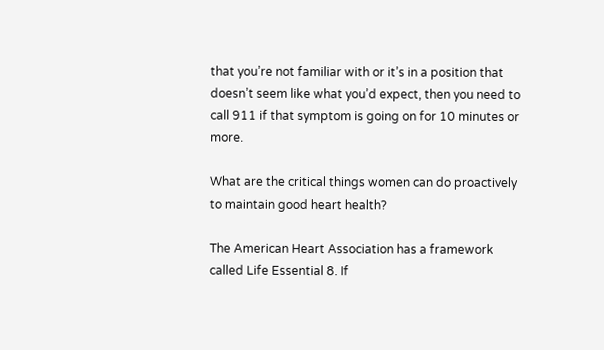that you’re not familiar with or it’s in a position that doesn’t seem like what you’d expect, then you need to call 911 if that symptom is going on for 10 minutes or more.

What are the critical things women can do proactively to maintain good heart health?

The American Heart Association has a framework called Life Essential 8. If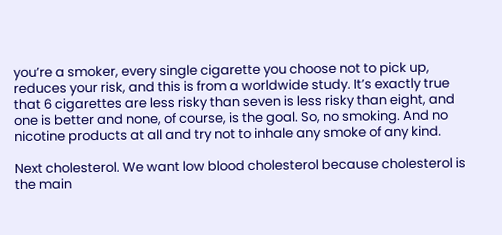you’re a smoker, every single cigarette you choose not to pick up, reduces your risk, and this is from a worldwide study. It’s exactly true that 6 cigarettes are less risky than seven is less risky than eight, and one is better and none, of course, is the goal. So, no smoking. And no nicotine products at all and try not to inhale any smoke of any kind.

Next cholesterol. We want low blood cholesterol because cholesterol is the main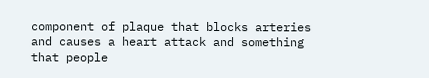component of plaque that blocks arteries and causes a heart attack and something that people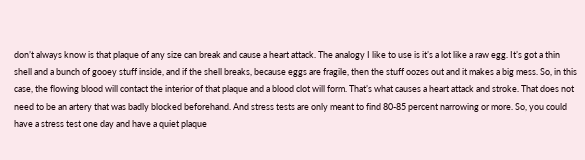don’t always know is that plaque of any size can break and cause a heart attack. The analogy I like to use is it’s a lot like a raw egg. It’s got a thin shell and a bunch of gooey stuff inside, and if the shell breaks, because eggs are fragile, then the stuff oozes out and it makes a big mess. So, in this case, the flowing blood will contact the interior of that plaque and a blood clot will form. That’s what causes a heart attack and stroke. That does not need to be an artery that was badly blocked beforehand. And stress tests are only meant to find 80-85 percent narrowing or more. So, you could have a stress test one day and have a quiet plaque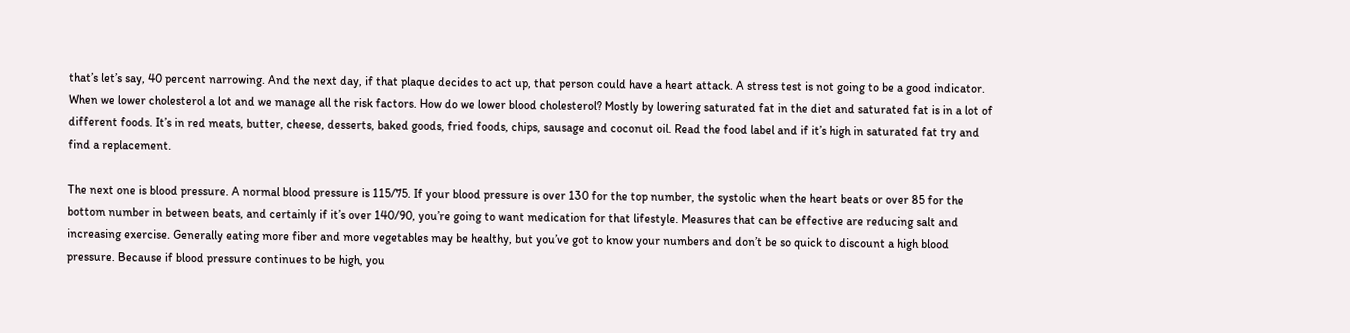that’s let’s say, 40 percent narrowing. And the next day, if that plaque decides to act up, that person could have a heart attack. A stress test is not going to be a good indicator. When we lower cholesterol a lot and we manage all the risk factors. How do we lower blood cholesterol? Mostly by lowering saturated fat in the diet and saturated fat is in a lot of different foods. It’s in red meats, butter, cheese, desserts, baked goods, fried foods, chips, sausage and coconut oil. Read the food label and if it’s high in saturated fat try and find a replacement.

The next one is blood pressure. A normal blood pressure is 115/75. If your blood pressure is over 130 for the top number, the systolic when the heart beats or over 85 for the bottom number in between beats, and certainly if it’s over 140/90, you’re going to want medication for that lifestyle. Measures that can be effective are reducing salt and increasing exercise. Generally eating more fiber and more vegetables may be healthy, but you’ve got to know your numbers and don’t be so quick to discount a high blood pressure. Because if blood pressure continues to be high, you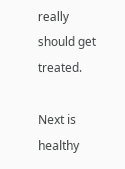really should get treated.

Next is healthy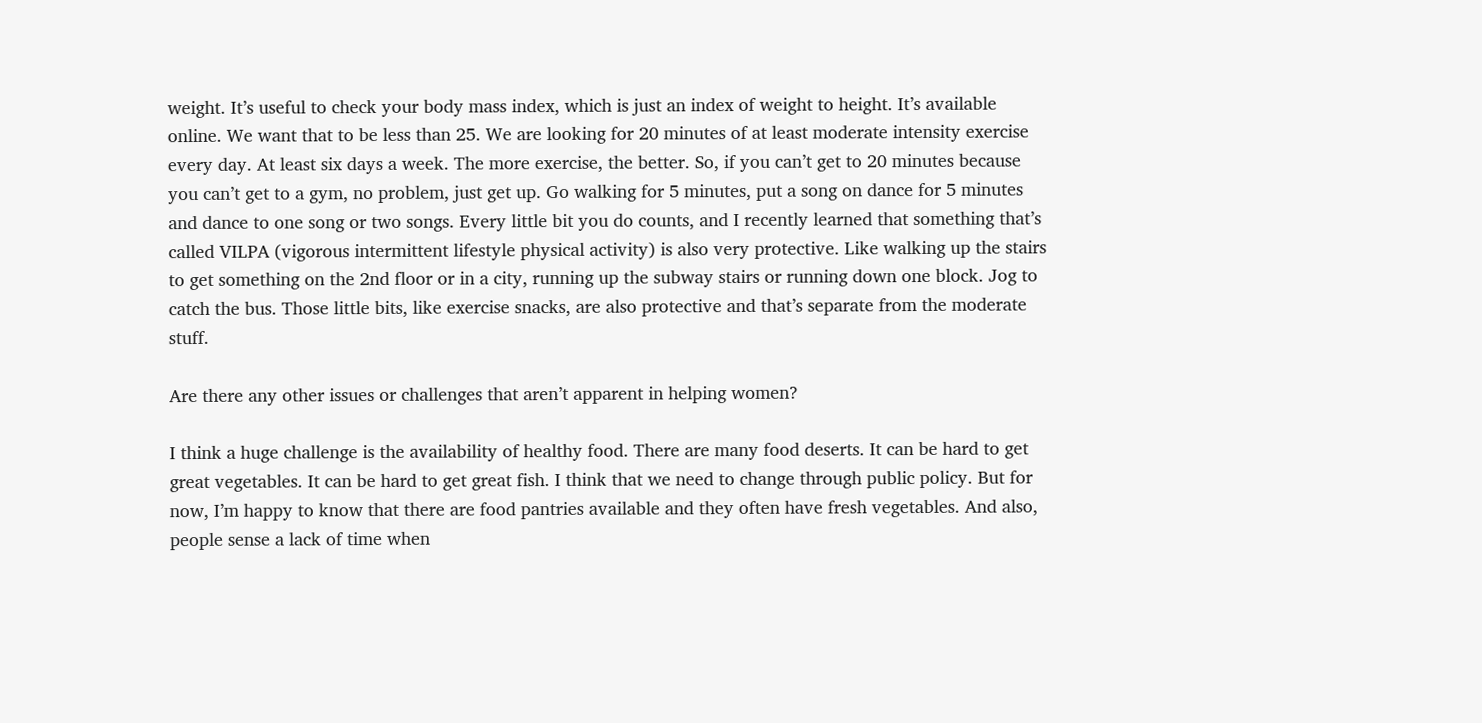weight. It’s useful to check your body mass index, which is just an index of weight to height. It’s available online. We want that to be less than 25. We are looking for 20 minutes of at least moderate intensity exercise every day. At least six days a week. The more exercise, the better. So, if you can’t get to 20 minutes because you can’t get to a gym, no problem, just get up. Go walking for 5 minutes, put a song on dance for 5 minutes and dance to one song or two songs. Every little bit you do counts, and I recently learned that something that’s called VILPA (vigorous intermittent lifestyle physical activity) is also very protective. Like walking up the stairs to get something on the 2nd floor or in a city, running up the subway stairs or running down one block. Jog to catch the bus. Those little bits, like exercise snacks, are also protective and that’s separate from the moderate stuff.

Are there any other issues or challenges that aren’t apparent in helping women?

I think a huge challenge is the availability of healthy food. There are many food deserts. It can be hard to get great vegetables. It can be hard to get great fish. I think that we need to change through public policy. But for now, I’m happy to know that there are food pantries available and they often have fresh vegetables. And also, people sense a lack of time when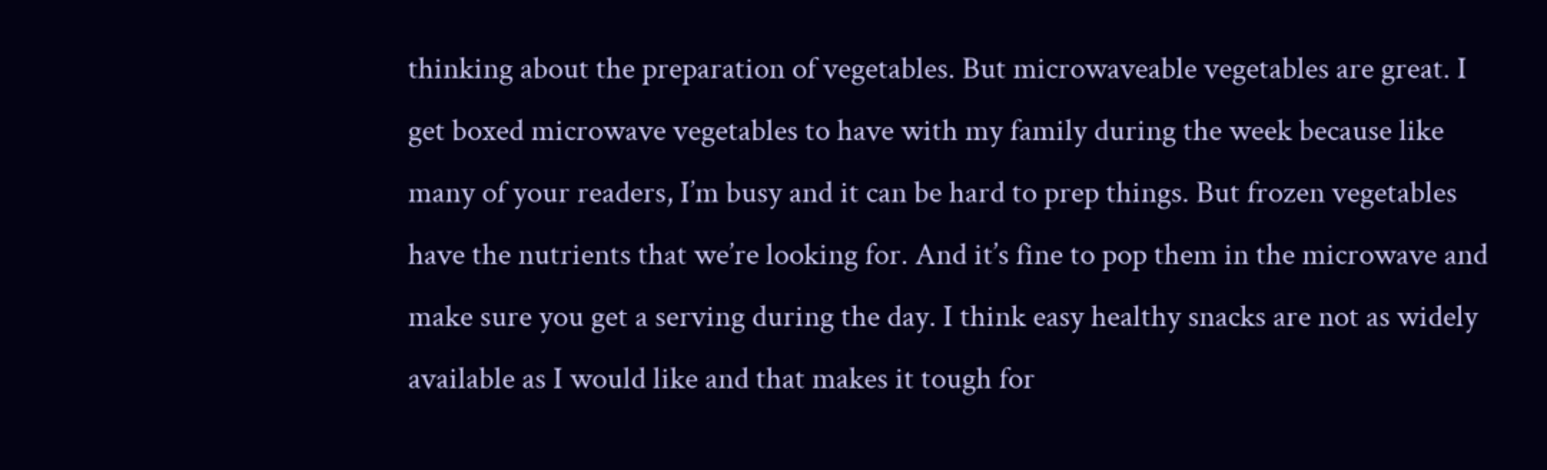thinking about the preparation of vegetables. But microwaveable vegetables are great. I get boxed microwave vegetables to have with my family during the week because like many of your readers, I’m busy and it can be hard to prep things. But frozen vegetables have the nutrients that we’re looking for. And it’s fine to pop them in the microwave and make sure you get a serving during the day. I think easy healthy snacks are not as widely available as I would like and that makes it tough for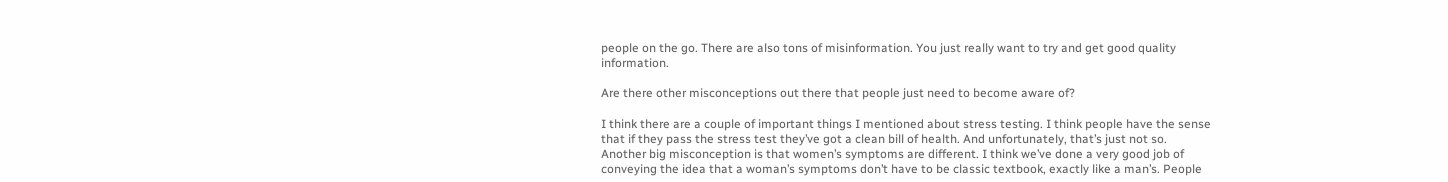people on the go. There are also tons of misinformation. You just really want to try and get good quality information.

Are there other misconceptions out there that people just need to become aware of?

I think there are a couple of important things I mentioned about stress testing. I think people have the sense that if they pass the stress test they’ve got a clean bill of health. And unfortunately, that’s just not so. Another big misconception is that women’s symptoms are different. I think we’ve done a very good job of conveying the idea that a woman’s symptoms don’t have to be classic textbook, exactly like a man’s. People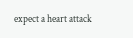expect a heart attack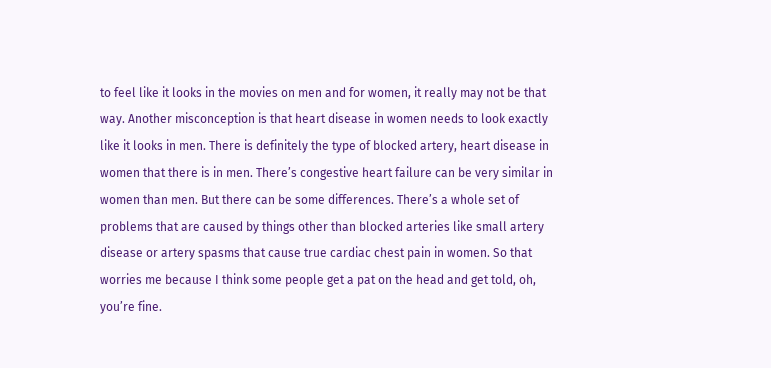to feel like it looks in the movies on men and for women, it really may not be that way. Another misconception is that heart disease in women needs to look exactly like it looks in men. There is definitely the type of blocked artery, heart disease in women that there is in men. There’s congestive heart failure can be very similar in women than men. But there can be some differences. There’s a whole set of problems that are caused by things other than blocked arteries like small artery disease or artery spasms that cause true cardiac chest pain in women. So that worries me because I think some people get a pat on the head and get told, oh, you’re fine.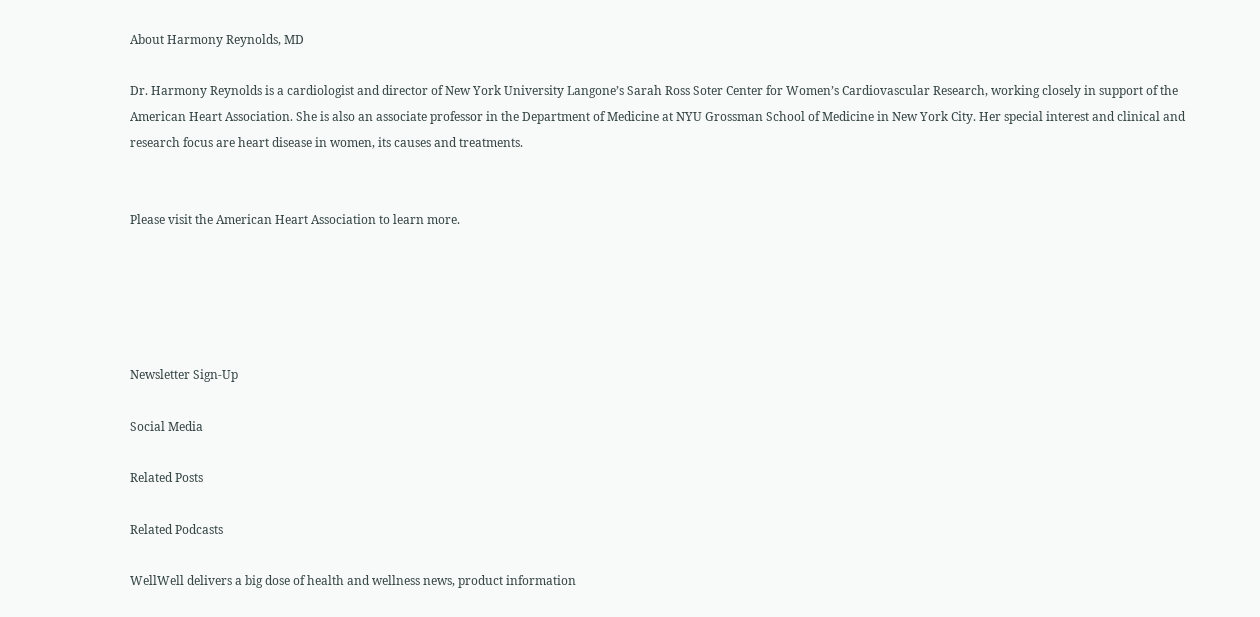About Harmony Reynolds, MD

Dr. Harmony Reynolds is a cardiologist and director of New York University Langone’s Sarah Ross Soter Center for Women’s Cardiovascular Research, working closely in support of the American Heart Association. She is also an associate professor in the Department of Medicine at NYU Grossman School of Medicine in New York City. Her special interest and clinical and research focus are heart disease in women, its causes and treatments.


Please visit the American Heart Association to learn more.





Newsletter Sign-Up

Social Media

Related Posts

Related Podcasts

WellWell delivers a big dose of health and wellness news, product information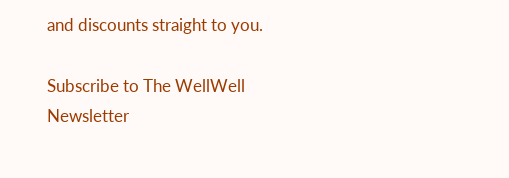and discounts straight to you.

Subscribe to The WellWell Newsletter